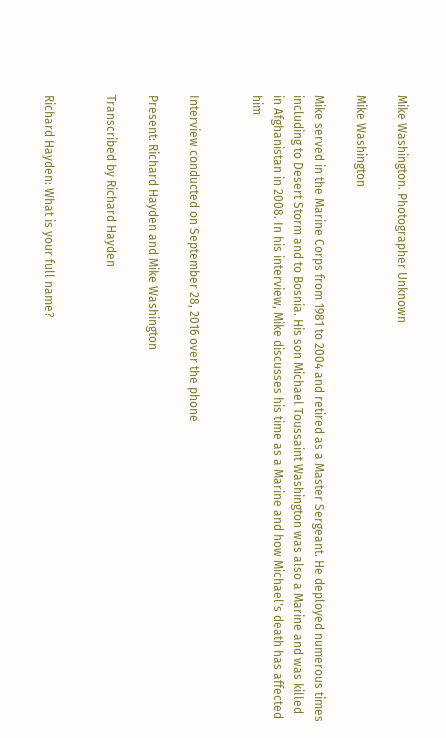Mike Washington. Photographer Unknown

Mike Washington

Mike served in the Marine Corps from 1981 to 2004 and retired as a Master Sergeant. He deployed numerous times including to Desert Storm and to Bosnia. His son Michael Toussaint Washington was also a Marine and was killed in Afghanistan in 2008. In his interview, Mike discusses his time as a Marine and how Michael's death has affected him


Interview conducted on September 28, 2016 over the phone

Present: Richard Hayden and Mike Washington

Transcribed by Richard Hayden


Richard Hayden: What is your full name?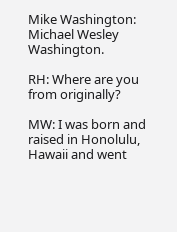Mike Washington: Michael Wesley Washington.

RH: Where are you from originally?

MW: I was born and raised in Honolulu, Hawaii and went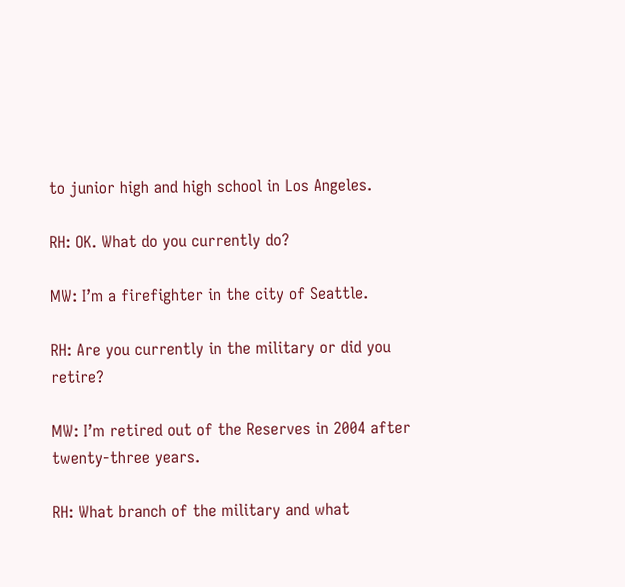to junior high and high school in Los Angeles.

RH: OK. What do you currently do?

MW: I’m a firefighter in the city of Seattle.

RH: Are you currently in the military or did you retire?

MW: I’m retired out of the Reserves in 2004 after twenty-three years.

RH: What branch of the military and what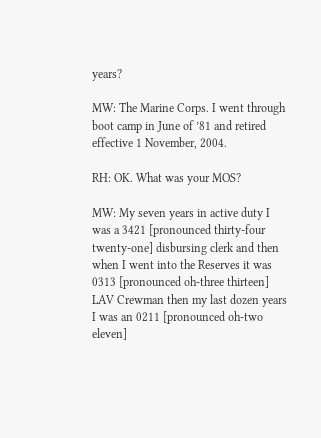years?

MW: The Marine Corps. I went through boot camp in June of ’81 and retired effective 1 November, 2004.

RH: OK. What was your MOS?

MW: My seven years in active duty I was a 3421 [pronounced thirty-four twenty-one] disbursing clerk and then when I went into the Reserves it was 0313 [pronounced oh-three thirteen] LAV Crewman then my last dozen years I was an 0211 [pronounced oh-two eleven]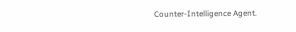Counter-Intelligence Agent.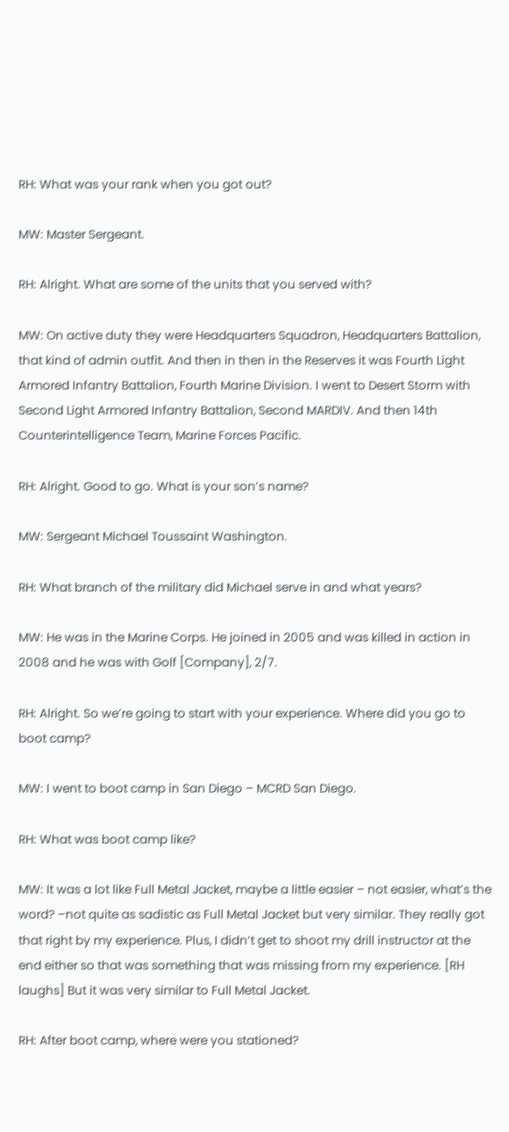RH: What was your rank when you got out?

MW: Master Sergeant.

RH: Alright. What are some of the units that you served with?

MW: On active duty they were Headquarters Squadron, Headquarters Battalion, that kind of admin outfit. And then in then in the Reserves it was Fourth Light Armored Infantry Battalion, Fourth Marine Division. I went to Desert Storm with Second Light Armored Infantry Battalion, Second MARDIV. And then 14th Counterintelligence Team, Marine Forces Pacific.

RH: Alright. Good to go. What is your son’s name?

MW: Sergeant Michael Toussaint Washington.

RH: What branch of the military did Michael serve in and what years?

MW: He was in the Marine Corps. He joined in 2005 and was killed in action in 2008 and he was with Golf [Company], 2/7.

RH: Alright. So we’re going to start with your experience. Where did you go to boot camp?

MW: I went to boot camp in San Diego – MCRD San Diego.

RH: What was boot camp like?

MW: It was a lot like Full Metal Jacket, maybe a little easier – not easier, what’s the word? –not quite as sadistic as Full Metal Jacket but very similar. They really got that right by my experience. Plus, I didn’t get to shoot my drill instructor at the end either so that was something that was missing from my experience. [RH laughs] But it was very similar to Full Metal Jacket.

RH: After boot camp, where were you stationed?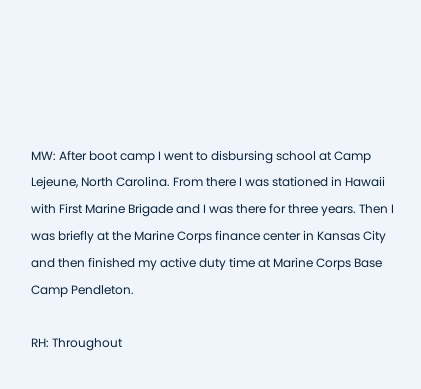MW: After boot camp I went to disbursing school at Camp Lejeune, North Carolina. From there I was stationed in Hawaii with First Marine Brigade and I was there for three years. Then I was briefly at the Marine Corps finance center in Kansas City and then finished my active duty time at Marine Corps Base Camp Pendleton.

RH: Throughout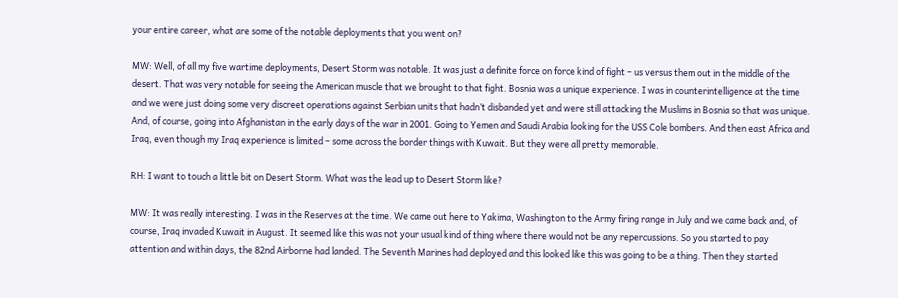your entire career, what are some of the notable deployments that you went on?

MW: Well, of all my five wartime deployments, Desert Storm was notable. It was just a definite force on force kind of fight – us versus them out in the middle of the desert. That was very notable for seeing the American muscle that we brought to that fight. Bosnia was a unique experience. I was in counterintelligence at the time and we were just doing some very discreet operations against Serbian units that hadn’t disbanded yet and were still attacking the Muslims in Bosnia so that was unique. And, of course, going into Afghanistan in the early days of the war in 2001. Going to Yemen and Saudi Arabia looking for the USS Cole bombers. And then east Africa and Iraq, even though my Iraq experience is limited – some across the border things with Kuwait. But they were all pretty memorable.

RH: I want to touch a little bit on Desert Storm. What was the lead up to Desert Storm like?

MW: It was really interesting. I was in the Reserves at the time. We came out here to Yakima, Washington to the Army firing range in July and we came back and, of course, Iraq invaded Kuwait in August. It seemed like this was not your usual kind of thing where there would not be any repercussions. So you started to pay attention and within days, the 82nd Airborne had landed. The Seventh Marines had deployed and this looked like this was going to be a thing. Then they started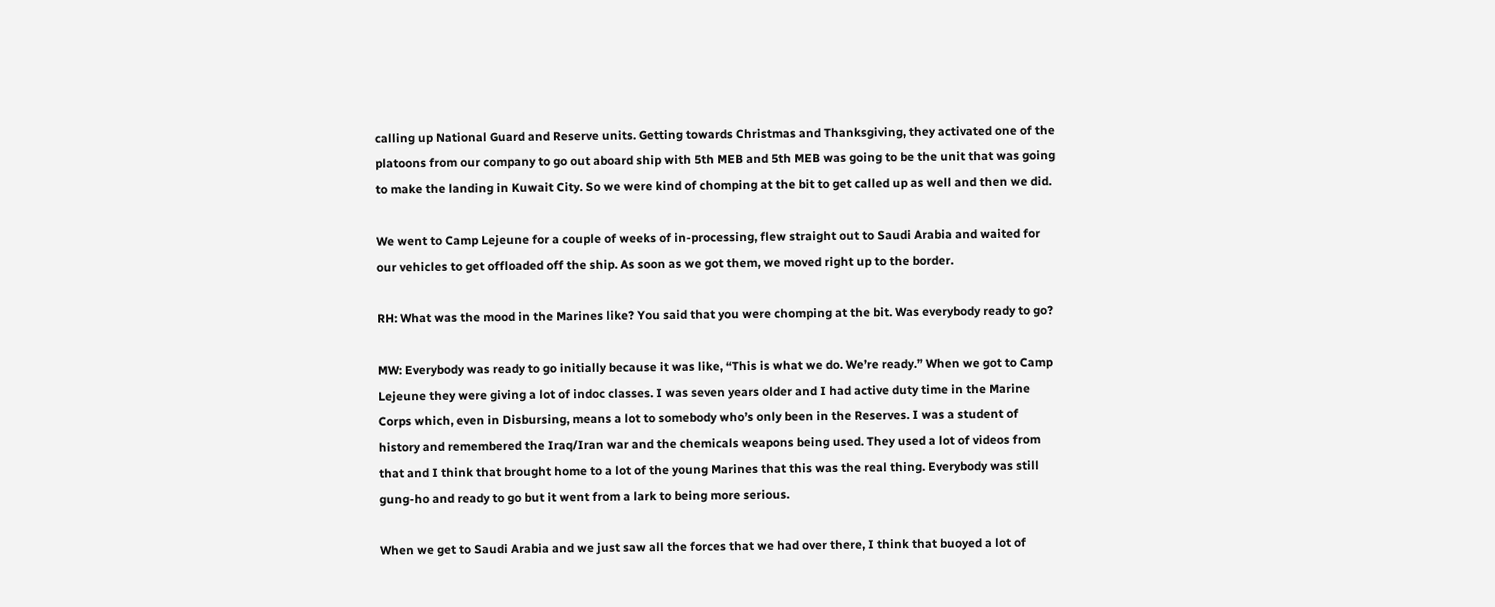calling up National Guard and Reserve units. Getting towards Christmas and Thanksgiving, they activated one of the platoons from our company to go out aboard ship with 5th MEB and 5th MEB was going to be the unit that was going to make the landing in Kuwait City. So we were kind of chomping at the bit to get called up as well and then we did.

We went to Camp Lejeune for a couple of weeks of in-processing, flew straight out to Saudi Arabia and waited for our vehicles to get offloaded off the ship. As soon as we got them, we moved right up to the border.

RH: What was the mood in the Marines like? You said that you were chomping at the bit. Was everybody ready to go?

MW: Everybody was ready to go initially because it was like, “This is what we do. We’re ready.” When we got to Camp Lejeune they were giving a lot of indoc classes. I was seven years older and I had active duty time in the Marine Corps which, even in Disbursing, means a lot to somebody who’s only been in the Reserves. I was a student of history and remembered the Iraq/Iran war and the chemicals weapons being used. They used a lot of videos from that and I think that brought home to a lot of the young Marines that this was the real thing. Everybody was still gung-ho and ready to go but it went from a lark to being more serious.

When we get to Saudi Arabia and we just saw all the forces that we had over there, I think that buoyed a lot of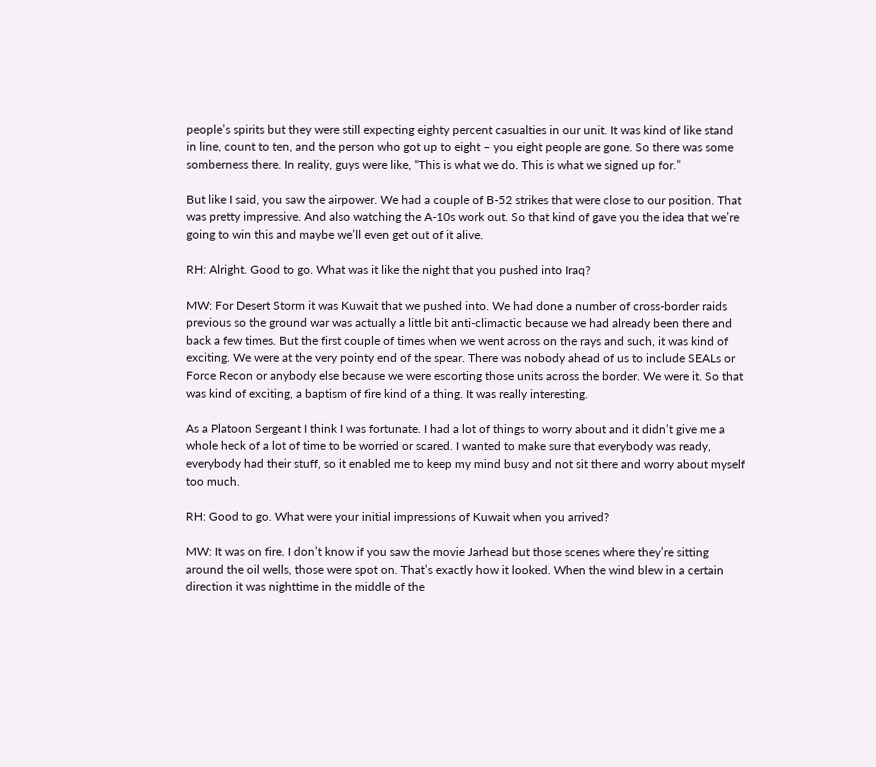people’s spirits but they were still expecting eighty percent casualties in our unit. It was kind of like stand in line, count to ten, and the person who got up to eight – you eight people are gone. So there was some somberness there. In reality, guys were like, “This is what we do. This is what we signed up for.”

But like I said, you saw the airpower. We had a couple of B-52 strikes that were close to our position. That was pretty impressive. And also watching the A-10s work out. So that kind of gave you the idea that we’re going to win this and maybe we’ll even get out of it alive.

RH: Alright. Good to go. What was it like the night that you pushed into Iraq?

MW: For Desert Storm it was Kuwait that we pushed into. We had done a number of cross-border raids previous so the ground war was actually a little bit anti-climactic because we had already been there and back a few times. But the first couple of times when we went across on the rays and such, it was kind of exciting. We were at the very pointy end of the spear. There was nobody ahead of us to include SEALs or Force Recon or anybody else because we were escorting those units across the border. We were it. So that was kind of exciting, a baptism of fire kind of a thing. It was really interesting.

As a Platoon Sergeant I think I was fortunate. I had a lot of things to worry about and it didn’t give me a whole heck of a lot of time to be worried or scared. I wanted to make sure that everybody was ready, everybody had their stuff, so it enabled me to keep my mind busy and not sit there and worry about myself too much.

RH: Good to go. What were your initial impressions of Kuwait when you arrived?

MW: It was on fire. I don’t know if you saw the movie Jarhead but those scenes where they’re sitting around the oil wells, those were spot on. That’s exactly how it looked. When the wind blew in a certain direction it was nighttime in the middle of the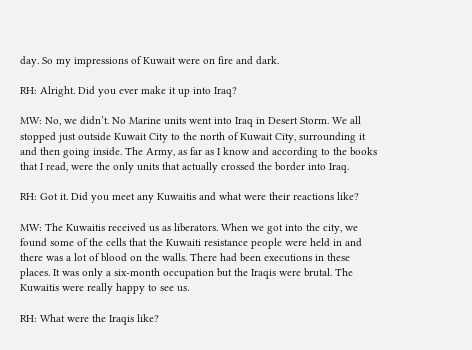day. So my impressions of Kuwait were on fire and dark.

RH: Alright. Did you ever make it up into Iraq?

MW: No, we didn’t. No Marine units went into Iraq in Desert Storm. We all stopped just outside Kuwait City to the north of Kuwait City, surrounding it and then going inside. The Army, as far as I know and according to the books that I read, were the only units that actually crossed the border into Iraq.

RH: Got it. Did you meet any Kuwaitis and what were their reactions like?

MW: The Kuwaitis received us as liberators. When we got into the city, we found some of the cells that the Kuwaiti resistance people were held in and there was a lot of blood on the walls. There had been executions in these places. It was only a six-month occupation but the Iraqis were brutal. The Kuwaitis were really happy to see us.

RH: What were the Iraqis like?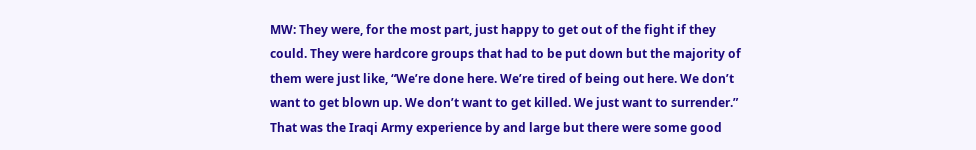MW: They were, for the most part, just happy to get out of the fight if they could. They were hardcore groups that had to be put down but the majority of them were just like, “We’re done here. We’re tired of being out here. We don’t want to get blown up. We don’t want to get killed. We just want to surrender.” That was the Iraqi Army experience by and large but there were some good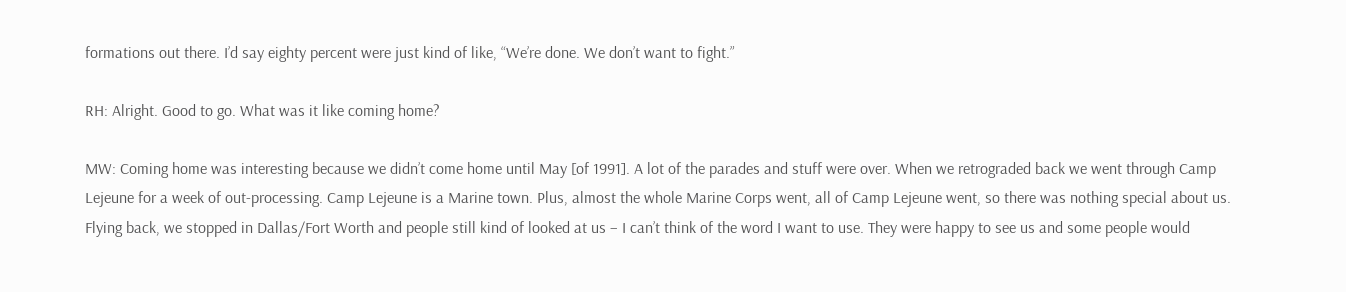formations out there. I’d say eighty percent were just kind of like, “We’re done. We don’t want to fight.”

RH: Alright. Good to go. What was it like coming home?

MW: Coming home was interesting because we didn’t come home until May [of 1991]. A lot of the parades and stuff were over. When we retrograded back we went through Camp Lejeune for a week of out-processing. Camp Lejeune is a Marine town. Plus, almost the whole Marine Corps went, all of Camp Lejeune went, so there was nothing special about us. Flying back, we stopped in Dallas/Fort Worth and people still kind of looked at us – I can’t think of the word I want to use. They were happy to see us and some people would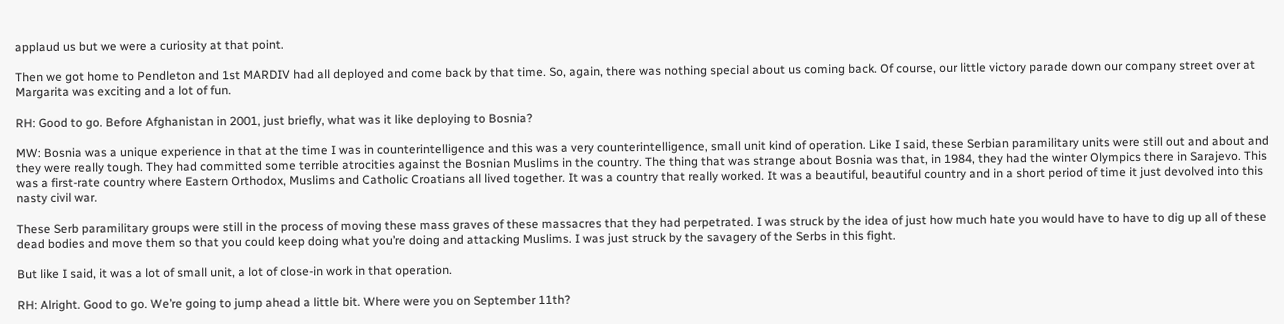applaud us but we were a curiosity at that point.

Then we got home to Pendleton and 1st MARDIV had all deployed and come back by that time. So, again, there was nothing special about us coming back. Of course, our little victory parade down our company street over at Margarita was exciting and a lot of fun.

RH: Good to go. Before Afghanistan in 2001, just briefly, what was it like deploying to Bosnia?

MW: Bosnia was a unique experience in that at the time I was in counterintelligence and this was a very counterintelligence, small unit kind of operation. Like I said, these Serbian paramilitary units were still out and about and they were really tough. They had committed some terrible atrocities against the Bosnian Muslims in the country. The thing that was strange about Bosnia was that, in 1984, they had the winter Olympics there in Sarajevo. This was a first-rate country where Eastern Orthodox, Muslims and Catholic Croatians all lived together. It was a country that really worked. It was a beautiful, beautiful country and in a short period of time it just devolved into this nasty civil war.

These Serb paramilitary groups were still in the process of moving these mass graves of these massacres that they had perpetrated. I was struck by the idea of just how much hate you would have to have to dig up all of these dead bodies and move them so that you could keep doing what you’re doing and attacking Muslims. I was just struck by the savagery of the Serbs in this fight.

But like I said, it was a lot of small unit, a lot of close-in work in that operation.

RH: Alright. Good to go. We’re going to jump ahead a little bit. Where were you on September 11th?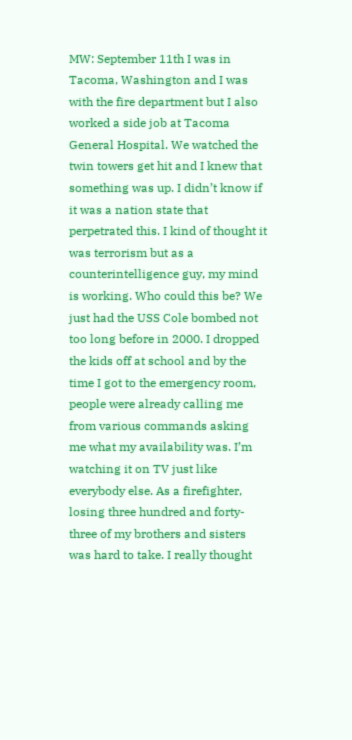MW: September 11th I was in Tacoma, Washington and I was with the fire department but I also worked a side job at Tacoma General Hospital. We watched the twin towers get hit and I knew that something was up. I didn’t know if it was a nation state that perpetrated this. I kind of thought it was terrorism but as a counterintelligence guy, my mind is working. Who could this be? We just had the USS Cole bombed not too long before in 2000. I dropped the kids off at school and by the time I got to the emergency room, people were already calling me from various commands asking me what my availability was. I’m watching it on TV just like everybody else. As a firefighter, losing three hundred and forty-three of my brothers and sisters was hard to take. I really thought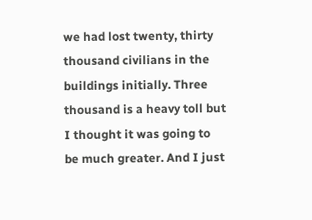we had lost twenty, thirty thousand civilians in the buildings initially. Three thousand is a heavy toll but I thought it was going to be much greater. And I just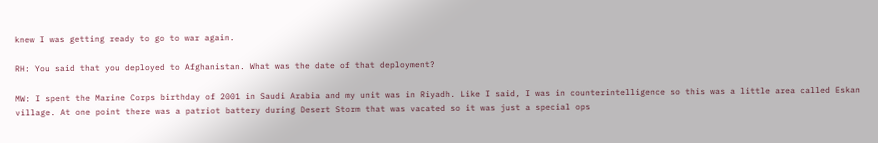knew I was getting ready to go to war again.

RH: You said that you deployed to Afghanistan. What was the date of that deployment?

MW: I spent the Marine Corps birthday of 2001 in Saudi Arabia and my unit was in Riyadh. Like I said, I was in counterintelligence so this was a little area called Eskan village. At one point there was a patriot battery during Desert Storm that was vacated so it was just a special ops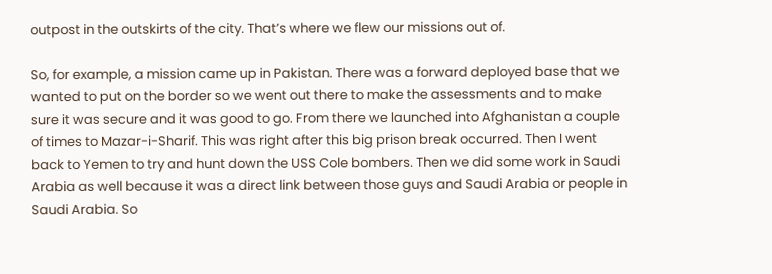outpost in the outskirts of the city. That’s where we flew our missions out of.

So, for example, a mission came up in Pakistan. There was a forward deployed base that we wanted to put on the border so we went out there to make the assessments and to make sure it was secure and it was good to go. From there we launched into Afghanistan a couple of times to Mazar-i-Sharif. This was right after this big prison break occurred. Then I went back to Yemen to try and hunt down the USS Cole bombers. Then we did some work in Saudi Arabia as well because it was a direct link between those guys and Saudi Arabia or people in Saudi Arabia. So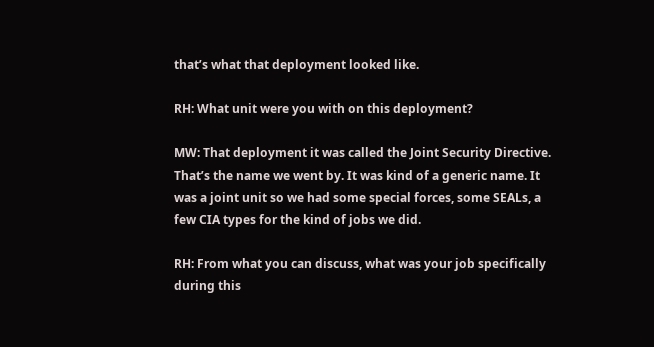that’s what that deployment looked like.

RH: What unit were you with on this deployment?

MW: That deployment it was called the Joint Security Directive. That’s the name we went by. It was kind of a generic name. It was a joint unit so we had some special forces, some SEALs, a few CIA types for the kind of jobs we did.

RH: From what you can discuss, what was your job specifically during this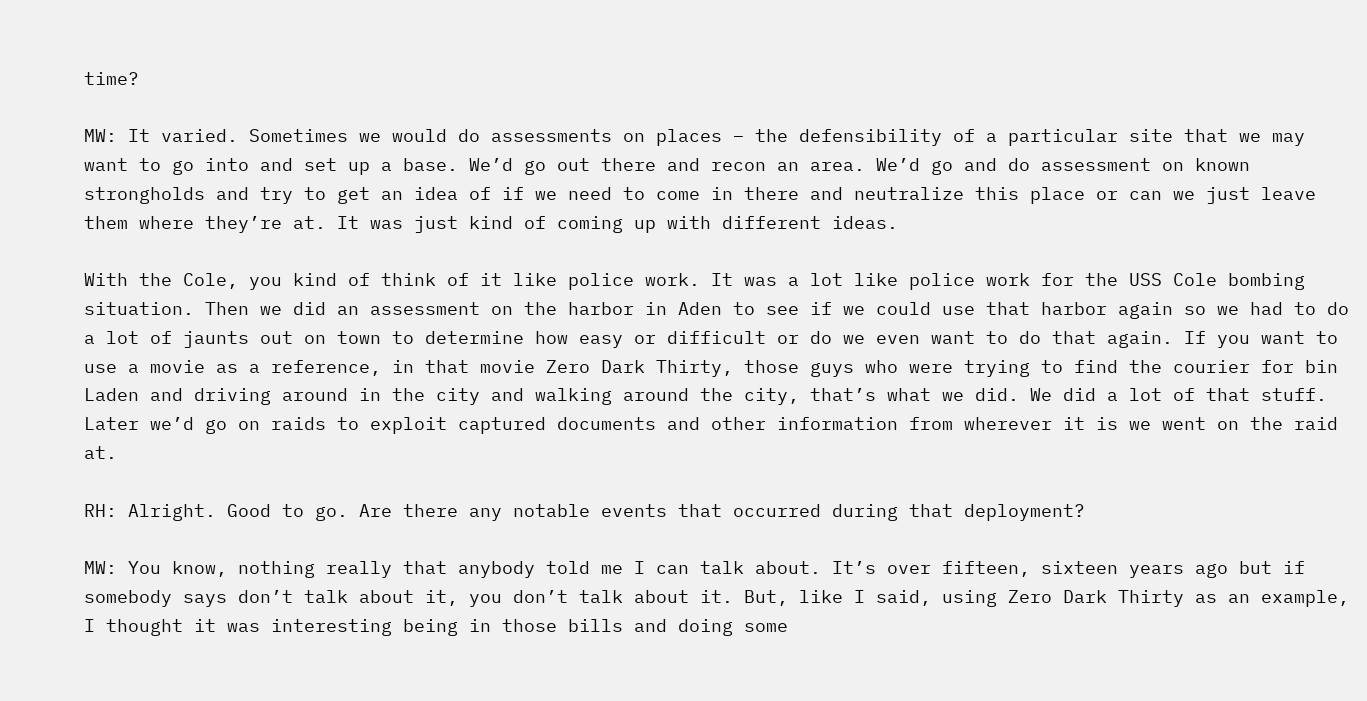time?

MW: It varied. Sometimes we would do assessments on places – the defensibility of a particular site that we may want to go into and set up a base. We’d go out there and recon an area. We’d go and do assessment on known strongholds and try to get an idea of if we need to come in there and neutralize this place or can we just leave them where they’re at. It was just kind of coming up with different ideas.

With the Cole, you kind of think of it like police work. It was a lot like police work for the USS Cole bombing situation. Then we did an assessment on the harbor in Aden to see if we could use that harbor again so we had to do a lot of jaunts out on town to determine how easy or difficult or do we even want to do that again. If you want to use a movie as a reference, in that movie Zero Dark Thirty, those guys who were trying to find the courier for bin Laden and driving around in the city and walking around the city, that’s what we did. We did a lot of that stuff. Later we’d go on raids to exploit captured documents and other information from wherever it is we went on the raid at.

RH: Alright. Good to go. Are there any notable events that occurred during that deployment?

MW: You know, nothing really that anybody told me I can talk about. It’s over fifteen, sixteen years ago but if somebody says don’t talk about it, you don’t talk about it. But, like I said, using Zero Dark Thirty as an example, I thought it was interesting being in those bills and doing some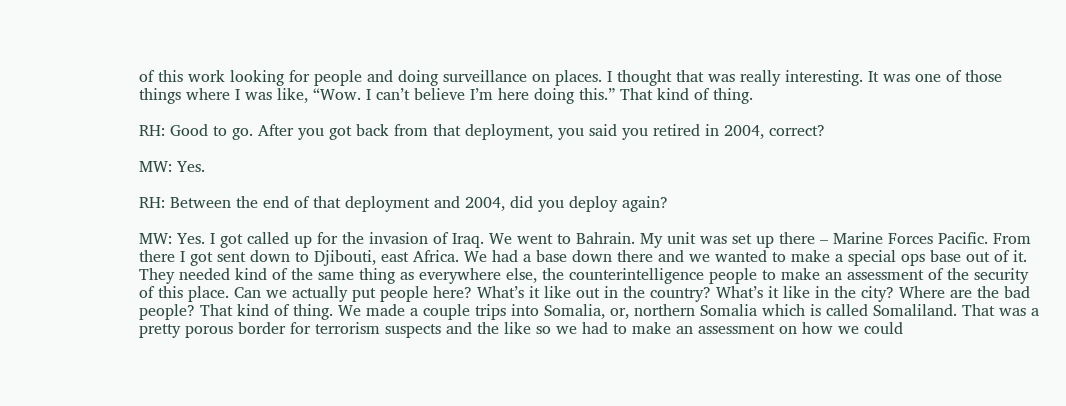of this work looking for people and doing surveillance on places. I thought that was really interesting. It was one of those things where I was like, “Wow. I can’t believe I’m here doing this.” That kind of thing.

RH: Good to go. After you got back from that deployment, you said you retired in 2004, correct?

MW: Yes.

RH: Between the end of that deployment and 2004, did you deploy again?

MW: Yes. I got called up for the invasion of Iraq. We went to Bahrain. My unit was set up there – Marine Forces Pacific. From there I got sent down to Djibouti, east Africa. We had a base down there and we wanted to make a special ops base out of it. They needed kind of the same thing as everywhere else, the counterintelligence people to make an assessment of the security of this place. Can we actually put people here? What’s it like out in the country? What’s it like in the city? Where are the bad people? That kind of thing. We made a couple trips into Somalia, or, northern Somalia which is called Somaliland. That was a pretty porous border for terrorism suspects and the like so we had to make an assessment on how we could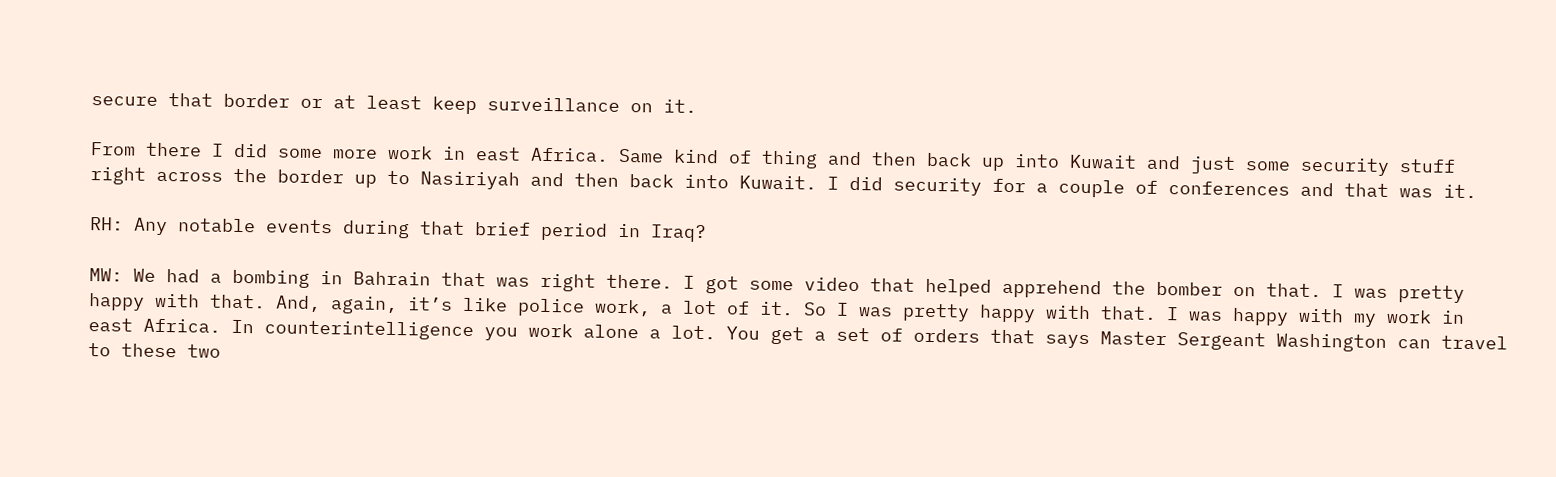secure that border or at least keep surveillance on it.

From there I did some more work in east Africa. Same kind of thing and then back up into Kuwait and just some security stuff right across the border up to Nasiriyah and then back into Kuwait. I did security for a couple of conferences and that was it.

RH: Any notable events during that brief period in Iraq?

MW: We had a bombing in Bahrain that was right there. I got some video that helped apprehend the bomber on that. I was pretty happy with that. And, again, it’s like police work, a lot of it. So I was pretty happy with that. I was happy with my work in east Africa. In counterintelligence you work alone a lot. You get a set of orders that says Master Sergeant Washington can travel to these two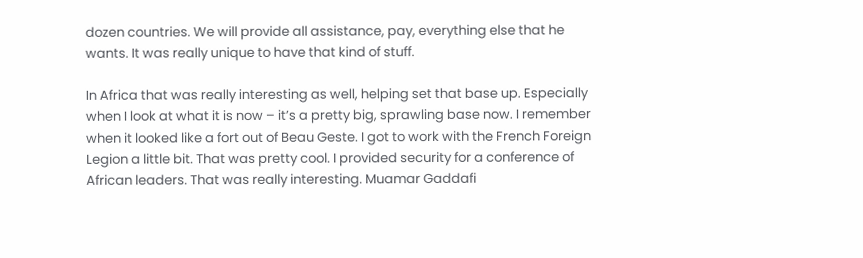dozen countries. We will provide all assistance, pay, everything else that he wants. It was really unique to have that kind of stuff.

In Africa that was really interesting as well, helping set that base up. Especially when I look at what it is now – it’s a pretty big, sprawling base now. I remember when it looked like a fort out of Beau Geste. I got to work with the French Foreign Legion a little bit. That was pretty cool. I provided security for a conference of African leaders. That was really interesting. Muamar Gaddafi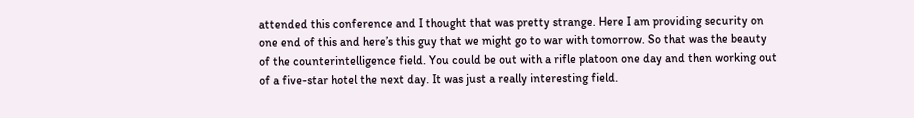attended this conference and I thought that was pretty strange. Here I am providing security on one end of this and here’s this guy that we might go to war with tomorrow. So that was the beauty of the counterintelligence field. You could be out with a rifle platoon one day and then working out of a five-star hotel the next day. It was just a really interesting field.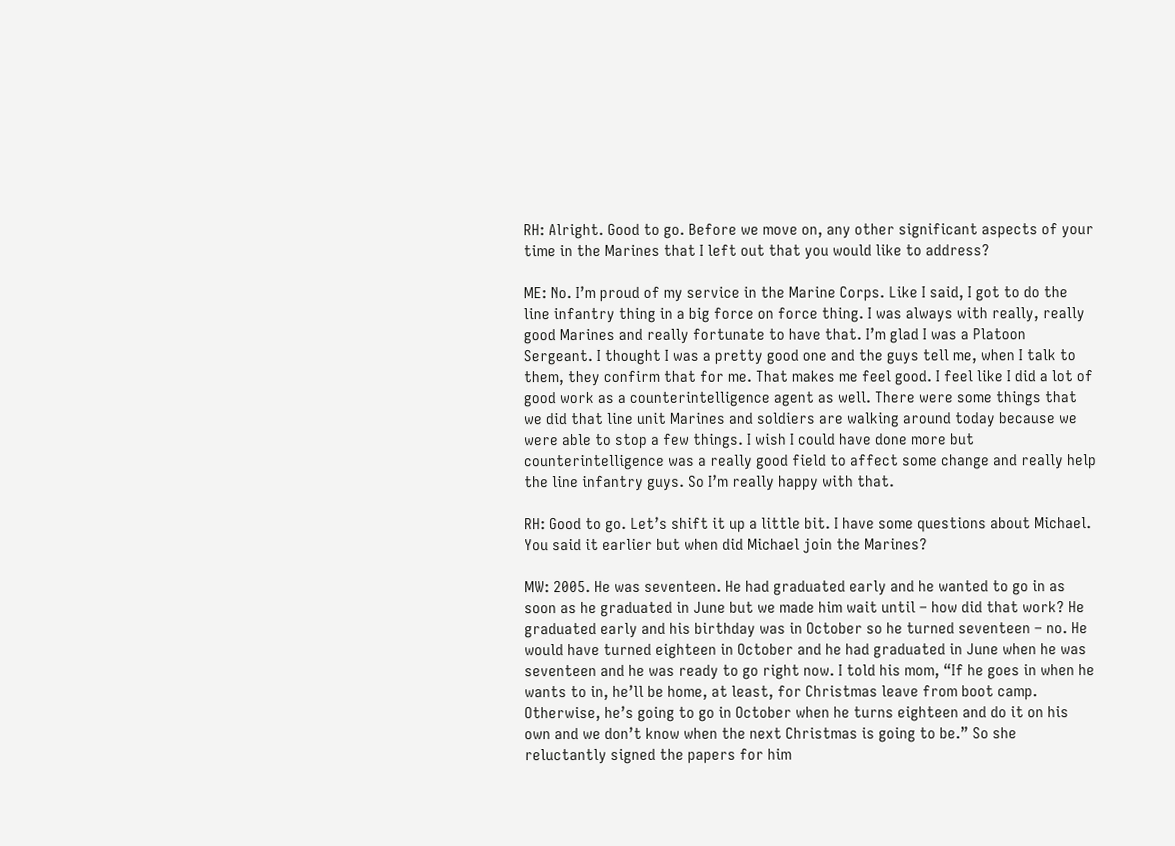RH: Alright. Good to go. Before we move on, any other significant aspects of your time in the Marines that I left out that you would like to address?

ME: No. I’m proud of my service in the Marine Corps. Like I said, I got to do the line infantry thing in a big force on force thing. I was always with really, really good Marines and really fortunate to have that. I’m glad I was a Platoon Sergeant. I thought I was a pretty good one and the guys tell me, when I talk to them, they confirm that for me. That makes me feel good. I feel like I did a lot of good work as a counterintelligence agent as well. There were some things that we did that line unit Marines and soldiers are walking around today because we were able to stop a few things. I wish I could have done more but counterintelligence was a really good field to affect some change and really help the line infantry guys. So I’m really happy with that.

RH: Good to go. Let’s shift it up a little bit. I have some questions about Michael. You said it earlier but when did Michael join the Marines?

MW: 2005. He was seventeen. He had graduated early and he wanted to go in as soon as he graduated in June but we made him wait until – how did that work? He graduated early and his birthday was in October so he turned seventeen – no. He would have turned eighteen in October and he had graduated in June when he was seventeen and he was ready to go right now. I told his mom, “If he goes in when he wants to in, he’ll be home, at least, for Christmas leave from boot camp. Otherwise, he’s going to go in October when he turns eighteen and do it on his own and we don’t know when the next Christmas is going to be.” So she reluctantly signed the papers for him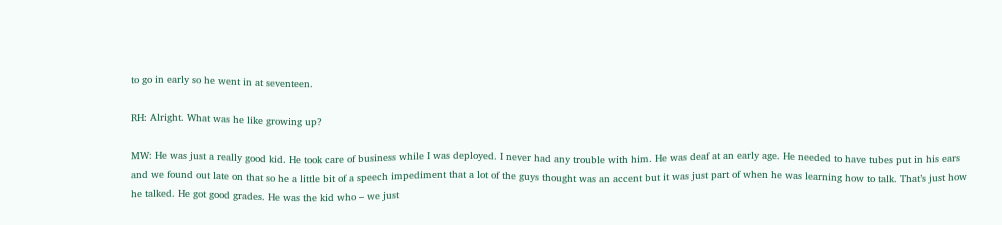to go in early so he went in at seventeen.

RH: Alright. What was he like growing up?

MW: He was just a really good kid. He took care of business while I was deployed. I never had any trouble with him. He was deaf at an early age. He needed to have tubes put in his ears and we found out late on that so he a little bit of a speech impediment that a lot of the guys thought was an accent but it was just part of when he was learning how to talk. That’s just how he talked. He got good grades. He was the kid who – we just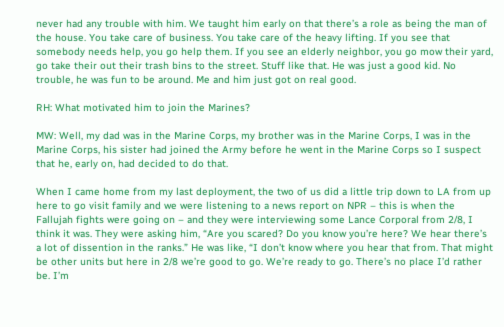never had any trouble with him. We taught him early on that there’s a role as being the man of the house. You take care of business. You take care of the heavy lifting. If you see that somebody needs help, you go help them. If you see an elderly neighbor, you go mow their yard, go take their out their trash bins to the street. Stuff like that. He was just a good kid. No trouble, he was fun to be around. Me and him just got on real good.

RH: What motivated him to join the Marines?

MW: Well, my dad was in the Marine Corps, my brother was in the Marine Corps, I was in the Marine Corps, his sister had joined the Army before he went in the Marine Corps so I suspect that he, early on, had decided to do that.

When I came home from my last deployment, the two of us did a little trip down to LA from up here to go visit family and we were listening to a news report on NPR – this is when the Fallujah fights were going on – and they were interviewing some Lance Corporal from 2/8, I think it was. They were asking him, “Are you scared? Do you know you’re here? We hear there’s a lot of dissention in the ranks.” He was like, “I don’t know where you hear that from. That might be other units but here in 2/8 we’re good to go. We’re ready to go. There’s no place I’d rather be. I’m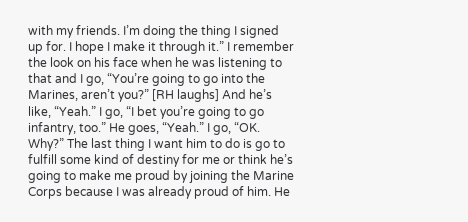with my friends. I’m doing the thing I signed up for. I hope I make it through it.” I remember the look on his face when he was listening to that and I go, “You’re going to go into the Marines, aren’t you?” [RH laughs] And he’s like, “Yeah.” I go, “I bet you’re going to go infantry, too.” He goes, “Yeah.” I go, “OK. Why?” The last thing I want him to do is go to fulfill some kind of destiny for me or think he’s going to make me proud by joining the Marine Corps because I was already proud of him. He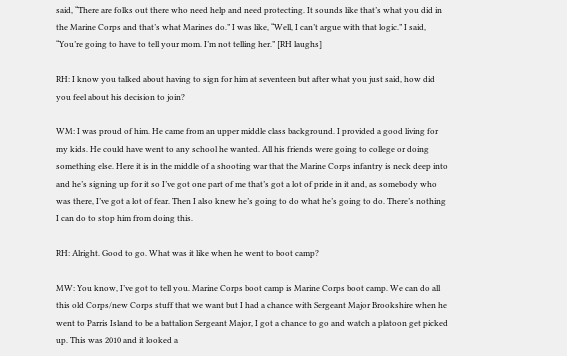said, “There are folks out there who need help and need protecting. It sounds like that’s what you did in the Marine Corps and that’s what Marines do.” I was like, “Well, I can’t argue with that logic.” I said, “You’re going to have to tell your mom. I’m not telling her.” [RH laughs]

RH: I know you talked about having to sign for him at seventeen but after what you just said, how did you feel about his decision to join?

WM: I was proud of him. He came from an upper middle class background. I provided a good living for my kids. He could have went to any school he wanted. All his friends were going to college or doing something else. Here it is in the middle of a shooting war that the Marine Corps infantry is neck deep into and he’s signing up for it so I’ve got one part of me that’s got a lot of pride in it and, as somebody who was there, I’ve got a lot of fear. Then I also knew he’s going to do what he’s going to do. There’s nothing I can do to stop him from doing this.

RH: Alright. Good to go. What was it like when he went to boot camp?

MW: You know, I’ve got to tell you. Marine Corps boot camp is Marine Corps boot camp. We can do all this old Corps/new Corps stuff that we want but I had a chance with Sergeant Major Brookshire when he went to Parris Island to be a battalion Sergeant Major, I got a chance to go and watch a platoon get picked up. This was 2010 and it looked a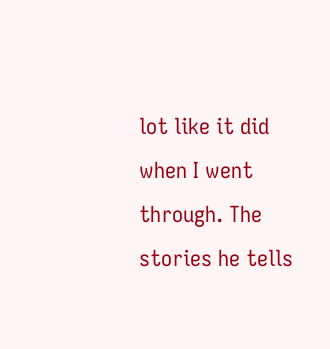lot like it did when I went through. The stories he tells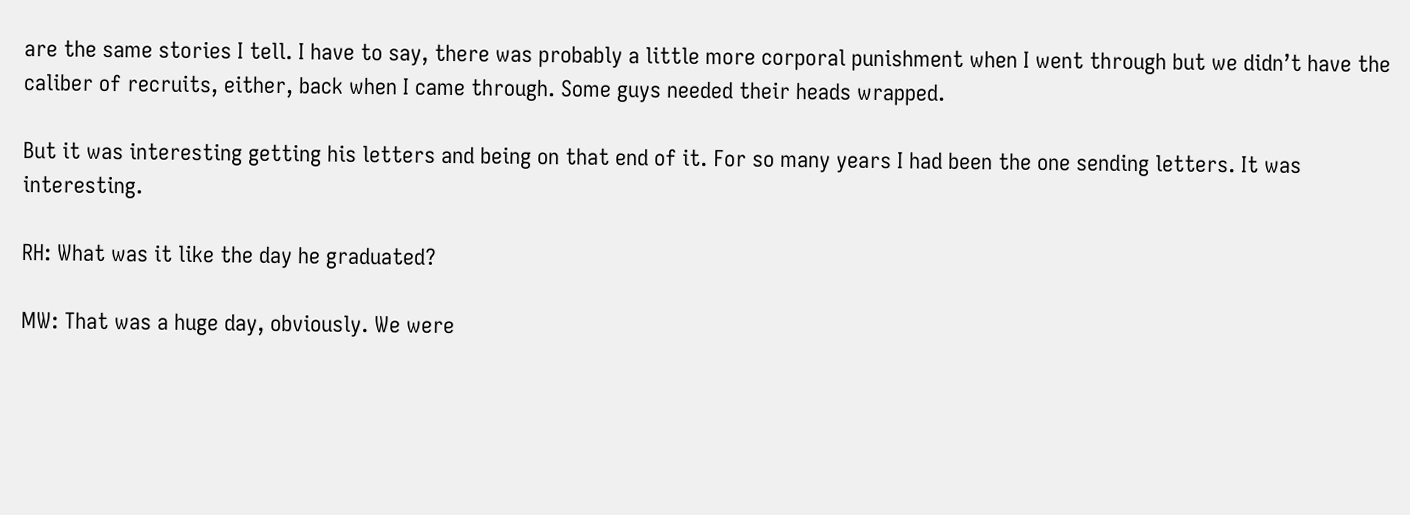are the same stories I tell. I have to say, there was probably a little more corporal punishment when I went through but we didn’t have the caliber of recruits, either, back when I came through. Some guys needed their heads wrapped.

But it was interesting getting his letters and being on that end of it. For so many years I had been the one sending letters. It was interesting.

RH: What was it like the day he graduated?

MW: That was a huge day, obviously. We were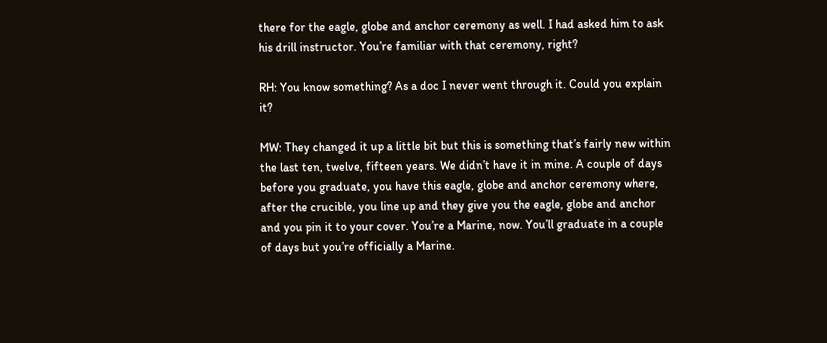there for the eagle, globe and anchor ceremony as well. I had asked him to ask his drill instructor. You’re familiar with that ceremony, right?

RH: You know something? As a doc I never went through it. Could you explain it?

MW: They changed it up a little bit but this is something that’s fairly new within the last ten, twelve, fifteen years. We didn’t have it in mine. A couple of days before you graduate, you have this eagle, globe and anchor ceremony where, after the crucible, you line up and they give you the eagle, globe and anchor and you pin it to your cover. You’re a Marine, now. You’ll graduate in a couple of days but you’re officially a Marine.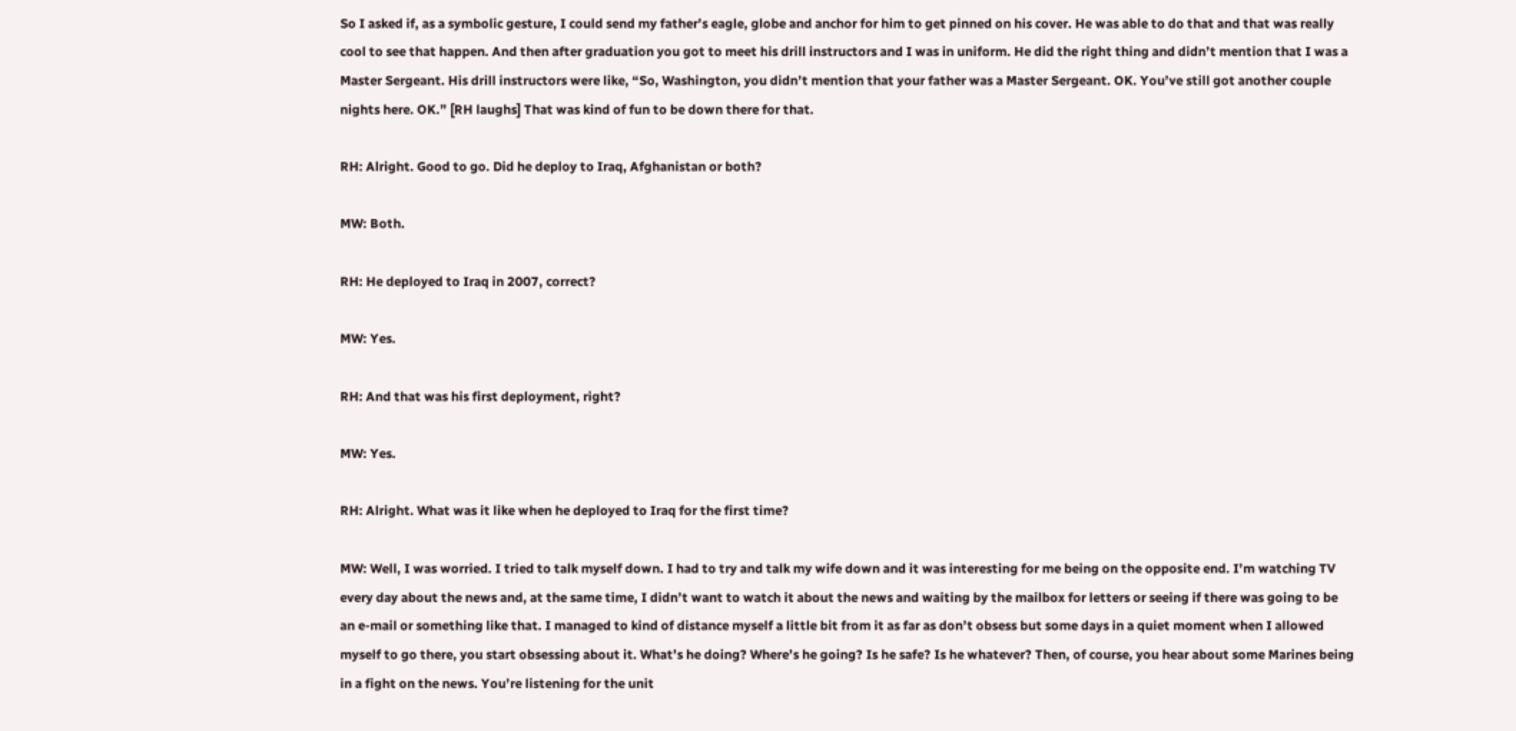So I asked if, as a symbolic gesture, I could send my father’s eagle, globe and anchor for him to get pinned on his cover. He was able to do that and that was really cool to see that happen. And then after graduation you got to meet his drill instructors and I was in uniform. He did the right thing and didn’t mention that I was a Master Sergeant. His drill instructors were like, “So, Washington, you didn’t mention that your father was a Master Sergeant. OK. You’ve still got another couple nights here. OK.” [RH laughs] That was kind of fun to be down there for that.

RH: Alright. Good to go. Did he deploy to Iraq, Afghanistan or both?

MW: Both.

RH: He deployed to Iraq in 2007, correct?

MW: Yes.

RH: And that was his first deployment, right?

MW: Yes.

RH: Alright. What was it like when he deployed to Iraq for the first time?

MW: Well, I was worried. I tried to talk myself down. I had to try and talk my wife down and it was interesting for me being on the opposite end. I’m watching TV every day about the news and, at the same time, I didn’t want to watch it about the news and waiting by the mailbox for letters or seeing if there was going to be an e-mail or something like that. I managed to kind of distance myself a little bit from it as far as don’t obsess but some days in a quiet moment when I allowed myself to go there, you start obsessing about it. What’s he doing? Where’s he going? Is he safe? Is he whatever? Then, of course, you hear about some Marines being in a fight on the news. You’re listening for the unit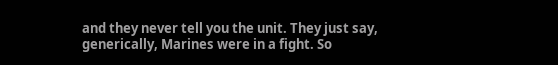and they never tell you the unit. They just say, generically, Marines were in a fight. So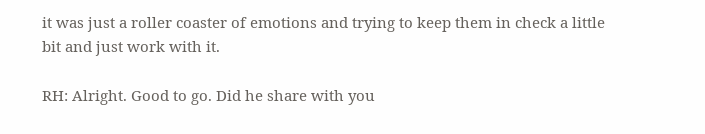it was just a roller coaster of emotions and trying to keep them in check a little bit and just work with it.

RH: Alright. Good to go. Did he share with you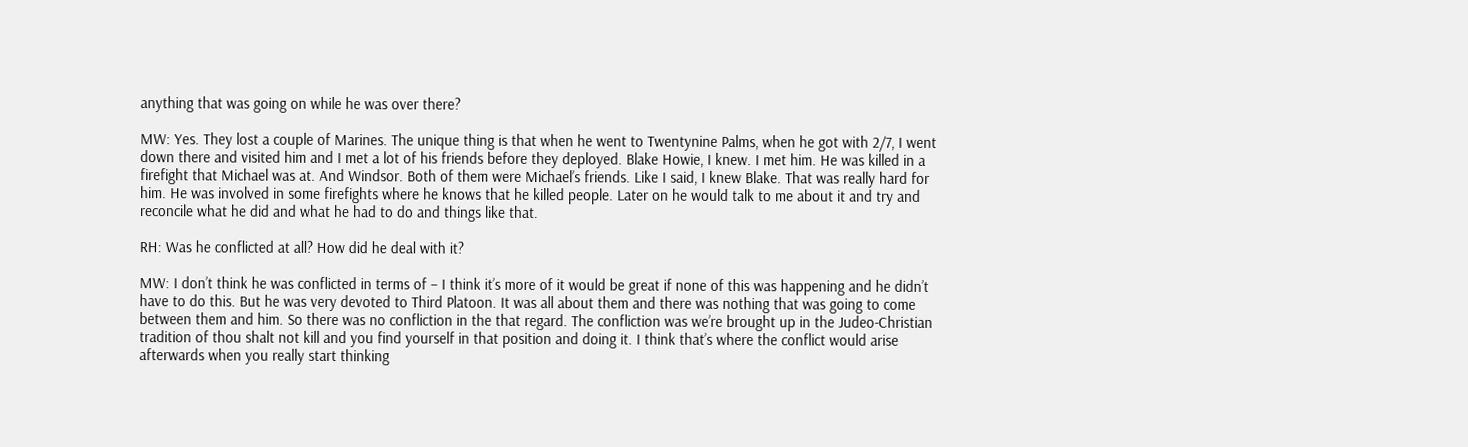anything that was going on while he was over there?

MW: Yes. They lost a couple of Marines. The unique thing is that when he went to Twentynine Palms, when he got with 2/7, I went down there and visited him and I met a lot of his friends before they deployed. Blake Howie, I knew. I met him. He was killed in a firefight that Michael was at. And Windsor. Both of them were Michael’s friends. Like I said, I knew Blake. That was really hard for him. He was involved in some firefights where he knows that he killed people. Later on he would talk to me about it and try and reconcile what he did and what he had to do and things like that.

RH: Was he conflicted at all? How did he deal with it?

MW: I don’t think he was conflicted in terms of – I think it’s more of it would be great if none of this was happening and he didn’t have to do this. But he was very devoted to Third Platoon. It was all about them and there was nothing that was going to come between them and him. So there was no confliction in the that regard. The confliction was we’re brought up in the Judeo-Christian tradition of thou shalt not kill and you find yourself in that position and doing it. I think that’s where the conflict would arise afterwards when you really start thinking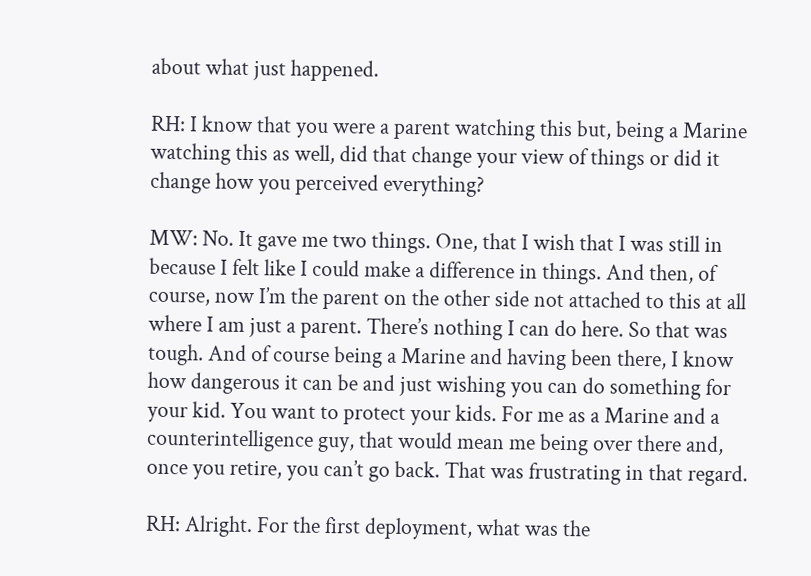about what just happened.

RH: I know that you were a parent watching this but, being a Marine watching this as well, did that change your view of things or did it change how you perceived everything?

MW: No. It gave me two things. One, that I wish that I was still in because I felt like I could make a difference in things. And then, of course, now I’m the parent on the other side not attached to this at all where I am just a parent. There’s nothing I can do here. So that was tough. And of course being a Marine and having been there, I know how dangerous it can be and just wishing you can do something for your kid. You want to protect your kids. For me as a Marine and a counterintelligence guy, that would mean me being over there and, once you retire, you can’t go back. That was frustrating in that regard.

RH: Alright. For the first deployment, what was the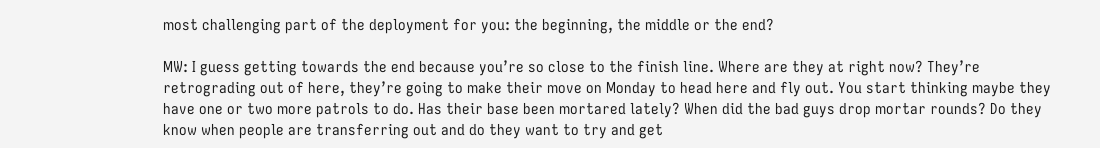most challenging part of the deployment for you: the beginning, the middle or the end?

MW: I guess getting towards the end because you’re so close to the finish line. Where are they at right now? They’re retrograding out of here, they’re going to make their move on Monday to head here and fly out. You start thinking maybe they have one or two more patrols to do. Has their base been mortared lately? When did the bad guys drop mortar rounds? Do they know when people are transferring out and do they want to try and get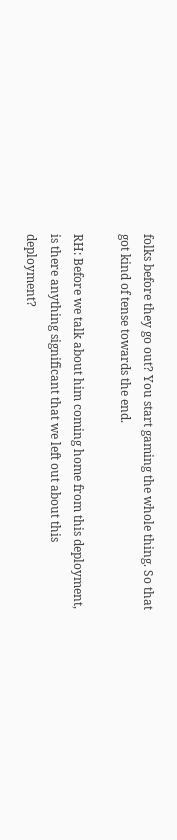folks before they go out? You start gaming the whole thing. So that got kind of tense towards the end.

RH: Before we talk about him coming home from this deployment, is there anything significant that we left out about this deployment?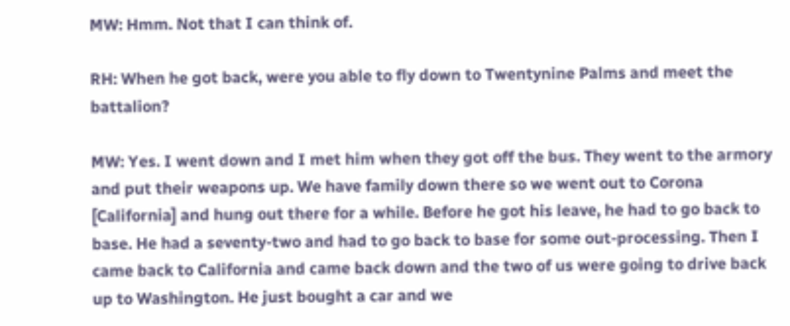MW: Hmm. Not that I can think of.

RH: When he got back, were you able to fly down to Twentynine Palms and meet the battalion?

MW: Yes. I went down and I met him when they got off the bus. They went to the armory and put their weapons up. We have family down there so we went out to Corona [California] and hung out there for a while. Before he got his leave, he had to go back to base. He had a seventy-two and had to go back to base for some out-processing. Then I came back to California and came back down and the two of us were going to drive back up to Washington. He just bought a car and we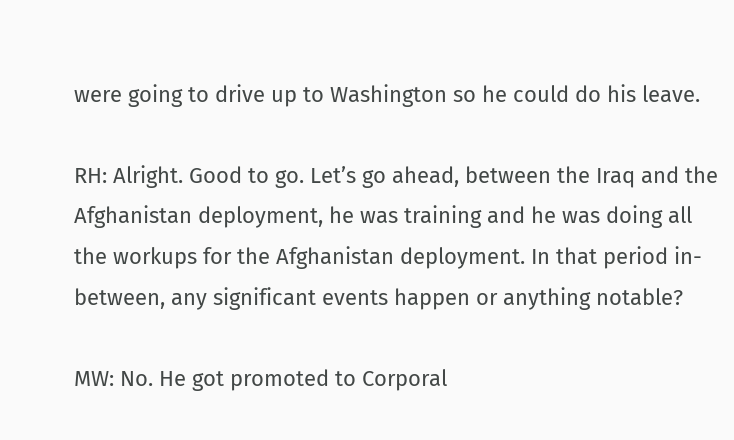were going to drive up to Washington so he could do his leave.

RH: Alright. Good to go. Let’s go ahead, between the Iraq and the Afghanistan deployment, he was training and he was doing all the workups for the Afghanistan deployment. In that period in-between, any significant events happen or anything notable?

MW: No. He got promoted to Corporal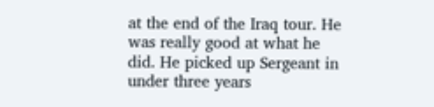at the end of the Iraq tour. He was really good at what he did. He picked up Sergeant in under three years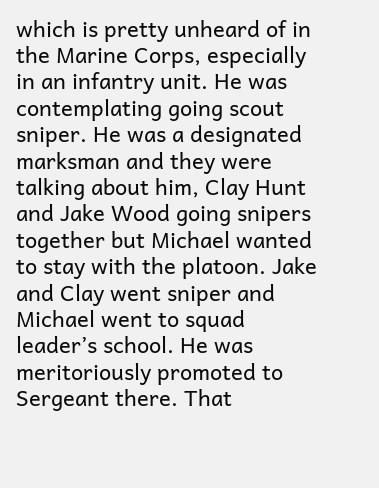which is pretty unheard of in the Marine Corps, especially in an infantry unit. He was contemplating going scout sniper. He was a designated marksman and they were talking about him, Clay Hunt and Jake Wood going snipers together but Michael wanted to stay with the platoon. Jake and Clay went sniper and Michael went to squad leader’s school. He was meritoriously promoted to Sergeant there. That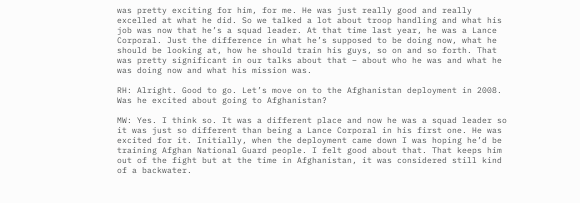was pretty exciting for him, for me. He was just really good and really excelled at what he did. So we talked a lot about troop handling and what his job was now that he’s a squad leader. At that time last year, he was a Lance Corporal. Just the difference in what he’s supposed to be doing now, what he should be looking at, how he should train his guys, so on and so forth. That was pretty significant in our talks about that – about who he was and what he was doing now and what his mission was.

RH: Alright. Good to go. Let’s move on to the Afghanistan deployment in 2008. Was he excited about going to Afghanistan?

MW: Yes. I think so. It was a different place and now he was a squad leader so it was just so different than being a Lance Corporal in his first one. He was excited for it. Initially, when the deployment came down I was hoping he’d be training Afghan National Guard people. I felt good about that. That keeps him out of the fight but at the time in Afghanistan, it was considered still kind of a backwater.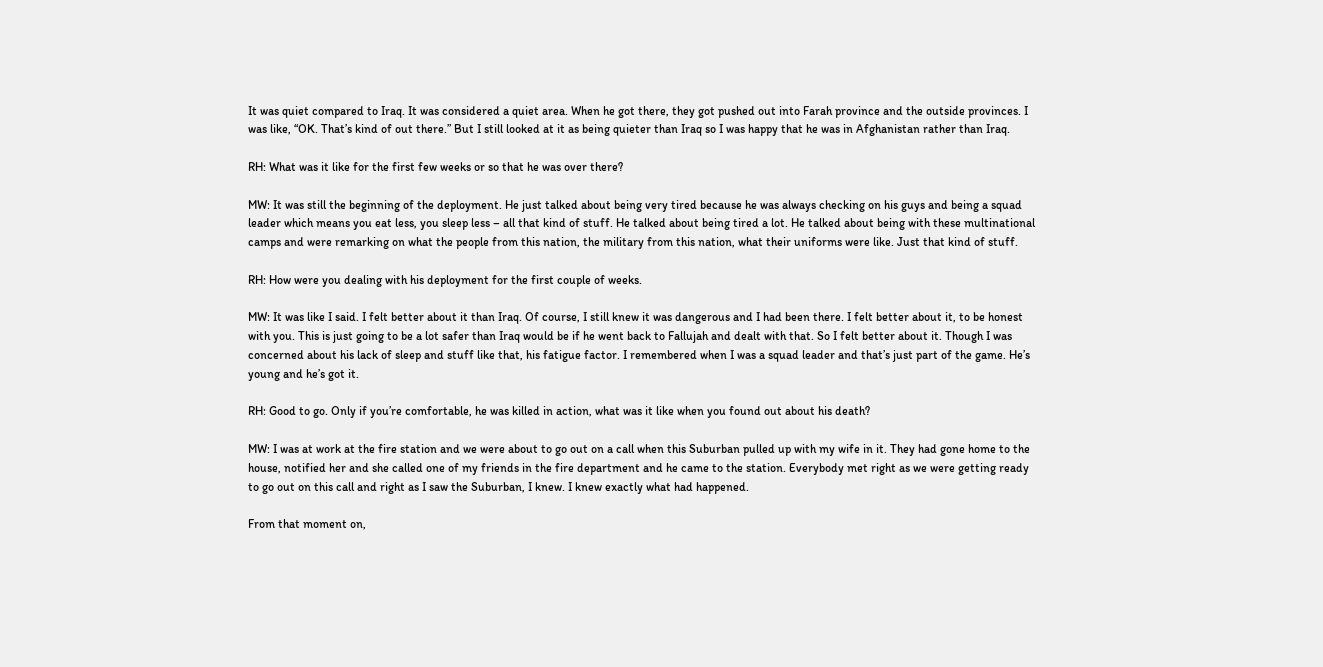It was quiet compared to Iraq. It was considered a quiet area. When he got there, they got pushed out into Farah province and the outside provinces. I was like, “OK. That’s kind of out there.” But I still looked at it as being quieter than Iraq so I was happy that he was in Afghanistan rather than Iraq.

RH: What was it like for the first few weeks or so that he was over there?

MW: It was still the beginning of the deployment. He just talked about being very tired because he was always checking on his guys and being a squad leader which means you eat less, you sleep less – all that kind of stuff. He talked about being tired a lot. He talked about being with these multinational camps and were remarking on what the people from this nation, the military from this nation, what their uniforms were like. Just that kind of stuff.

RH: How were you dealing with his deployment for the first couple of weeks.

MW: It was like I said. I felt better about it than Iraq. Of course, I still knew it was dangerous and I had been there. I felt better about it, to be honest with you. This is just going to be a lot safer than Iraq would be if he went back to Fallujah and dealt with that. So I felt better about it. Though I was concerned about his lack of sleep and stuff like that, his fatigue factor. I remembered when I was a squad leader and that’s just part of the game. He’s young and he’s got it.

RH: Good to go. Only if you’re comfortable, he was killed in action, what was it like when you found out about his death?

MW: I was at work at the fire station and we were about to go out on a call when this Suburban pulled up with my wife in it. They had gone home to the house, notified her and she called one of my friends in the fire department and he came to the station. Everybody met right as we were getting ready to go out on this call and right as I saw the Suburban, I knew. I knew exactly what had happened.

From that moment on,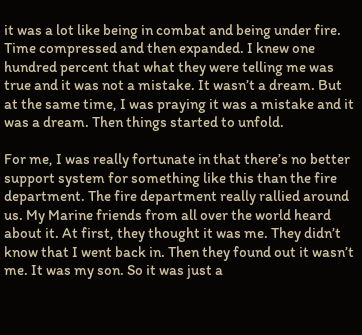it was a lot like being in combat and being under fire. Time compressed and then expanded. I knew one hundred percent that what they were telling me was true and it was not a mistake. It wasn’t a dream. But at the same time, I was praying it was a mistake and it was a dream. Then things started to unfold.

For me, I was really fortunate in that there’s no better support system for something like this than the fire department. The fire department really rallied around us. My Marine friends from all over the world heard about it. At first, they thought it was me. They didn’t know that I went back in. Then they found out it wasn’t me. It was my son. So it was just a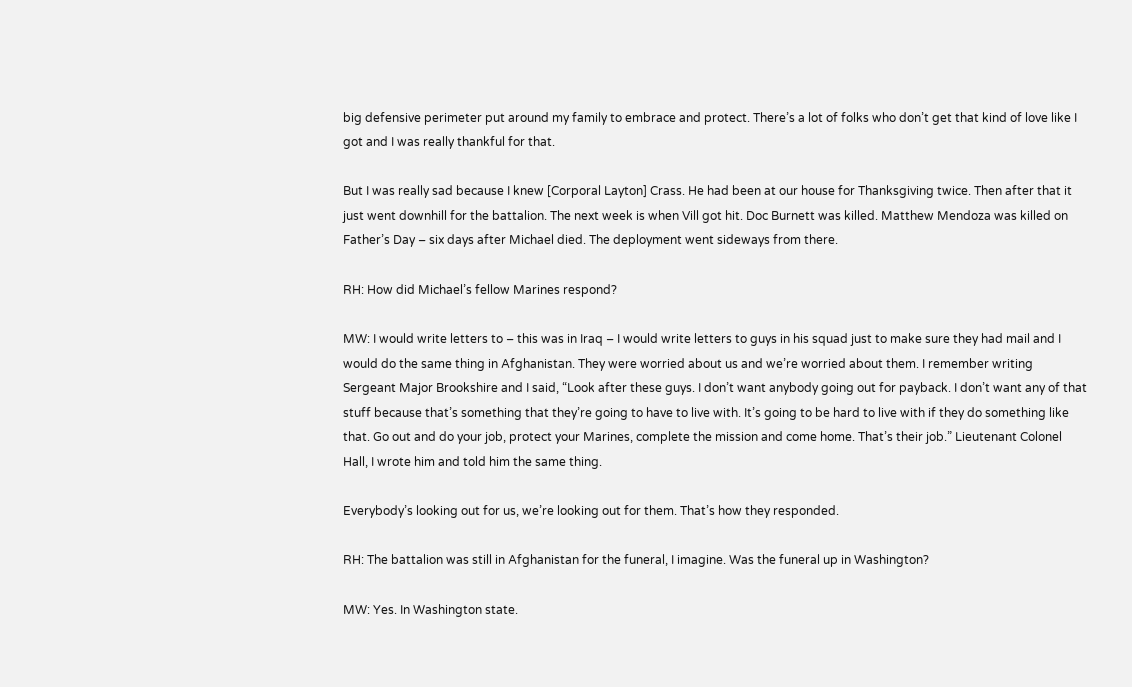big defensive perimeter put around my family to embrace and protect. There’s a lot of folks who don’t get that kind of love like I got and I was really thankful for that.

But I was really sad because I knew [Corporal Layton] Crass. He had been at our house for Thanksgiving twice. Then after that it just went downhill for the battalion. The next week is when Vill got hit. Doc Burnett was killed. Matthew Mendoza was killed on Father’s Day – six days after Michael died. The deployment went sideways from there.

RH: How did Michael’s fellow Marines respond?

MW: I would write letters to – this was in Iraq – I would write letters to guys in his squad just to make sure they had mail and I would do the same thing in Afghanistan. They were worried about us and we’re worried about them. I remember writing Sergeant Major Brookshire and I said, “Look after these guys. I don’t want anybody going out for payback. I don’t want any of that stuff because that’s something that they’re going to have to live with. It’s going to be hard to live with if they do something like that. Go out and do your job, protect your Marines, complete the mission and come home. That’s their job.” Lieutenant Colonel Hall, I wrote him and told him the same thing.

Everybody’s looking out for us, we’re looking out for them. That’s how they responded.

RH: The battalion was still in Afghanistan for the funeral, I imagine. Was the funeral up in Washington?

MW: Yes. In Washington state.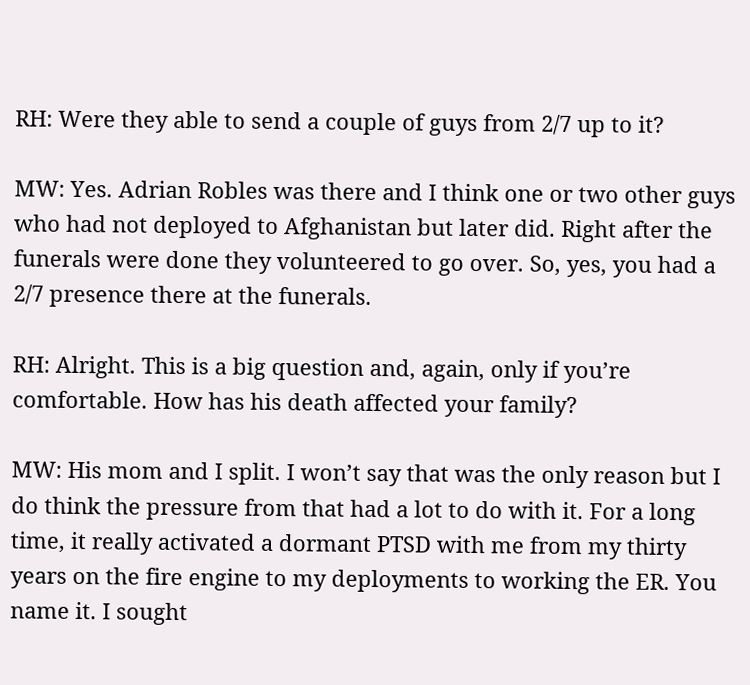RH: Were they able to send a couple of guys from 2/7 up to it?

MW: Yes. Adrian Robles was there and I think one or two other guys who had not deployed to Afghanistan but later did. Right after the funerals were done they volunteered to go over. So, yes, you had a 2/7 presence there at the funerals.

RH: Alright. This is a big question and, again, only if you’re comfortable. How has his death affected your family?

MW: His mom and I split. I won’t say that was the only reason but I do think the pressure from that had a lot to do with it. For a long time, it really activated a dormant PTSD with me from my thirty years on the fire engine to my deployments to working the ER. You name it. I sought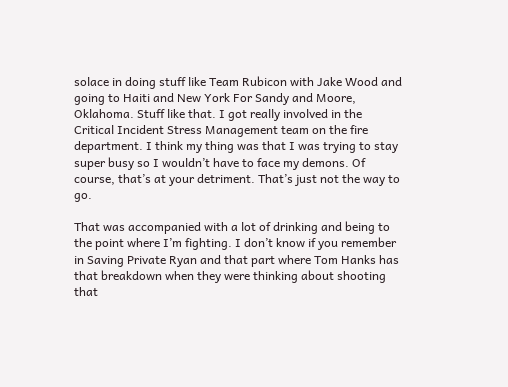solace in doing stuff like Team Rubicon with Jake Wood and going to Haiti and New York For Sandy and Moore, Oklahoma. Stuff like that. I got really involved in the Critical Incident Stress Management team on the fire department. I think my thing was that I was trying to stay super busy so I wouldn’t have to face my demons. Of course, that’s at your detriment. That’s just not the way to go.

That was accompanied with a lot of drinking and being to the point where I’m fighting. I don’t know if you remember in Saving Private Ryan and that part where Tom Hanks has that breakdown when they were thinking about shooting that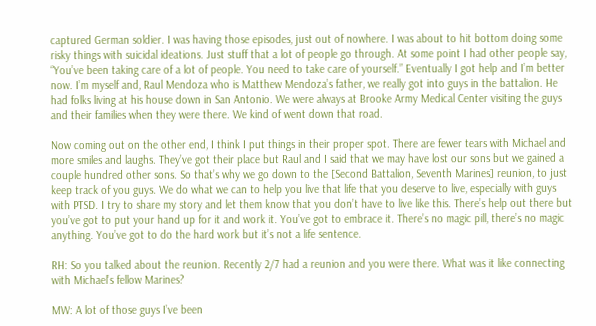captured German soldier. I was having those episodes, just out of nowhere. I was about to hit bottom doing some risky things with suicidal ideations. Just stuff that a lot of people go through. At some point I had other people say, “You’ve been taking care of a lot of people. You need to take care of yourself.” Eventually I got help and I’m better now. I’m myself and, Raul Mendoza who is Matthew Mendoza’s father, we really got into guys in the battalion. He had folks living at his house down in San Antonio. We were always at Brooke Army Medical Center visiting the guys and their families when they were there. We kind of went down that road.

Now coming out on the other end, I think I put things in their proper spot. There are fewer tears with Michael and more smiles and laughs. They’ve got their place but Raul and I said that we may have lost our sons but we gained a couple hundred other sons. So that’s why we go down to the [Second Battalion, Seventh Marines] reunion, to just keep track of you guys. We do what we can to help you live that life that you deserve to live, especially with guys with PTSD. I try to share my story and let them know that you don’t have to live like this. There’s help out there but you’ve got to put your hand up for it and work it. You’ve got to embrace it. There’s no magic pill, there’s no magic anything. You’ve got to do the hard work but it’s not a life sentence.

RH: So you talked about the reunion. Recently 2/7 had a reunion and you were there. What was it like connecting with Michael’s fellow Marines?

MW: A lot of those guys I’ve been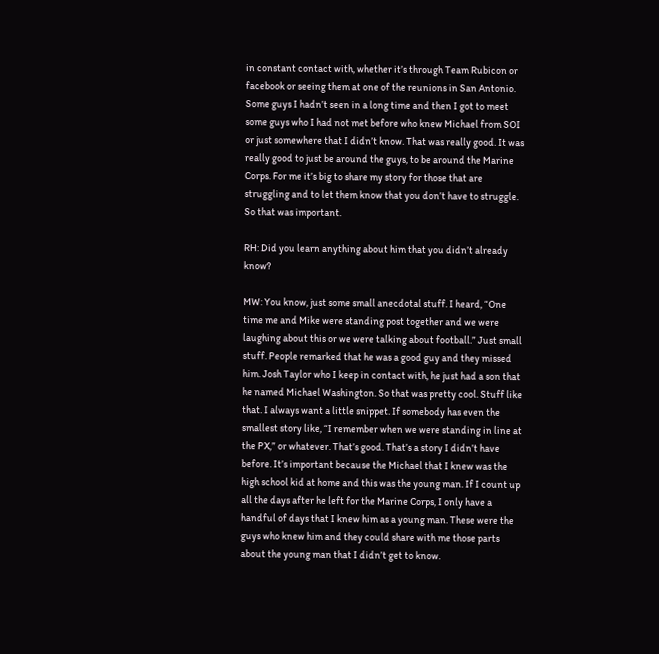in constant contact with, whether it’s through Team Rubicon or facebook or seeing them at one of the reunions in San Antonio. Some guys I hadn’t seen in a long time and then I got to meet some guys who I had not met before who knew Michael from SOI or just somewhere that I didn’t know. That was really good. It was really good to just be around the guys, to be around the Marine Corps. For me it’s big to share my story for those that are struggling and to let them know that you don’t have to struggle. So that was important.

RH: Did you learn anything about him that you didn’t already know?

MW: You know, just some small anecdotal stuff. I heard, “One time me and Mike were standing post together and we were laughing about this or we were talking about football.” Just small stuff. People remarked that he was a good guy and they missed him. Josh Taylor who I keep in contact with, he just had a son that he named Michael Washington. So that was pretty cool. Stuff like that. I always want a little snippet. If somebody has even the smallest story like, “I remember when we were standing in line at the PX,” or whatever. That’s good. That’s a story I didn’t have before. It’s important because the Michael that I knew was the high school kid at home and this was the young man. If I count up all the days after he left for the Marine Corps, I only have a handful of days that I knew him as a young man. These were the guys who knew him and they could share with me those parts about the young man that I didn’t get to know.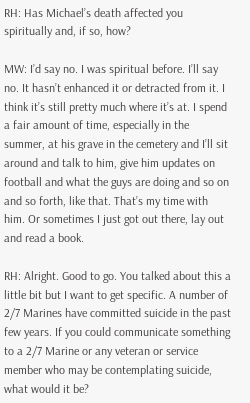RH: Has Michael’s death affected you spiritually and, if so, how?

MW: I’d say no. I was spiritual before. I’ll say no. It hasn’t enhanced it or detracted from it. I think it’s still pretty much where it’s at. I spend a fair amount of time, especially in the summer, at his grave in the cemetery and I’ll sit around and talk to him, give him updates on football and what the guys are doing and so on and so forth, like that. That’s my time with him. Or sometimes I just got out there, lay out and read a book.

RH: Alright. Good to go. You talked about this a little bit but I want to get specific. A number of 2/7 Marines have committed suicide in the past few years. If you could communicate something to a 2/7 Marine or any veteran or service member who may be contemplating suicide, what would it be?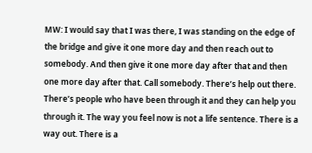MW: I would say that I was there, I was standing on the edge of the bridge and give it one more day and then reach out to somebody. And then give it one more day after that and then one more day after that. Call somebody. There’s help out there. There’s people who have been through it and they can help you through it. The way you feel now is not a life sentence. There is a way out. There is a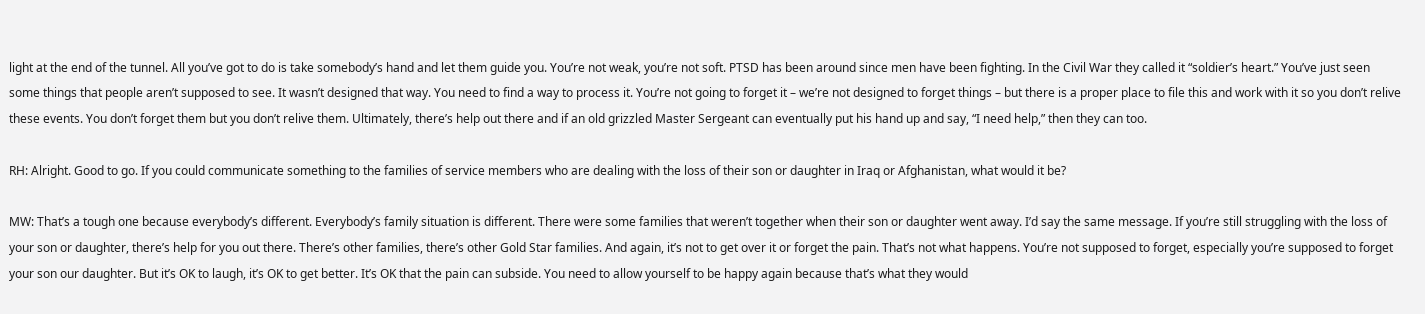light at the end of the tunnel. All you’ve got to do is take somebody’s hand and let them guide you. You’re not weak, you’re not soft. PTSD has been around since men have been fighting. In the Civil War they called it “soldier’s heart.” You’ve just seen some things that people aren’t supposed to see. It wasn’t designed that way. You need to find a way to process it. You’re not going to forget it – we’re not designed to forget things – but there is a proper place to file this and work with it so you don’t relive these events. You don’t forget them but you don’t relive them. Ultimately, there’s help out there and if an old grizzled Master Sergeant can eventually put his hand up and say, “I need help,” then they can too.

RH: Alright. Good to go. If you could communicate something to the families of service members who are dealing with the loss of their son or daughter in Iraq or Afghanistan, what would it be?

MW: That’s a tough one because everybody’s different. Everybody’s family situation is different. There were some families that weren’t together when their son or daughter went away. I’d say the same message. If you’re still struggling with the loss of your son or daughter, there’s help for you out there. There’s other families, there’s other Gold Star families. And again, it’s not to get over it or forget the pain. That’s not what happens. You’re not supposed to forget, especially you’re supposed to forget your son our daughter. But it’s OK to laugh, it’s OK to get better. It’s OK that the pain can subside. You need to allow yourself to be happy again because that’s what they would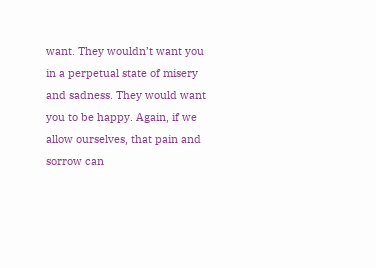want. They wouldn’t want you in a perpetual state of misery and sadness. They would want you to be happy. Again, if we allow ourselves, that pain and sorrow can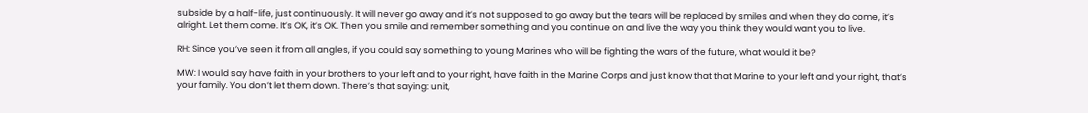subside by a half-life, just continuously. It will never go away and it’s not supposed to go away but the tears will be replaced by smiles and when they do come, it’s alright. Let them come. It’s OK, it’s OK. Then you smile and remember something and you continue on and live the way you think they would want you to live.

RH: Since you’ve seen it from all angles, if you could say something to young Marines who will be fighting the wars of the future, what would it be?

MW: I would say have faith in your brothers to your left and to your right, have faith in the Marine Corps and just know that that Marine to your left and your right, that’s your family. You don’t let them down. There’s that saying: unit,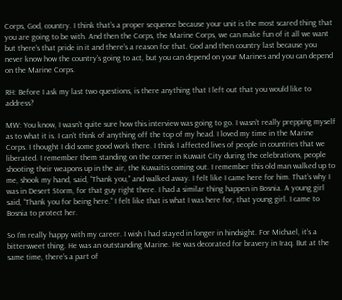Corps, God, country. I think that’s a proper sequence because your unit is the most scared thing that you are going to be with. And then the Corps, the Marine Corps, we can make fun of it all we want but there’s that pride in it and there’s a reason for that. God and then country last because you never know how the country’s going to act, but you can depend on your Marines and you can depend on the Marine Corps.

RH: Before I ask my last two questions, is there anything that I left out that you would like to address?

MW: You know, I wasn’t quite sure how this interview was going to go. I wasn’t really prepping myself as to what it is. I can’t think of anything off the top of my head. I loved my time in the Marine Corps. I thought I did some good work there. I think I affected lives of people in countries that we liberated. I remember them standing on the corner in Kuwait City during the celebrations, people shooting their weapons up in the air, the Kuwaitis coming out. I remember this old man walked up to me, shook my hand, said, “Thank you,” and walked away. I felt like I came here for him. That’s why I was in Desert Storm, for that guy right there. I had a similar thing happen in Bosnia. A young girl said, “Thank you for being here.” I felt like that is what I was here for, that young girl. I came to Bosnia to protect her.

So I’m really happy with my career. I wish I had stayed in longer in hindsight. For Michael, it’s a bittersweet thing. He was an outstanding Marine. He was decorated for bravery in Iraq. But at the same time, there’s a part of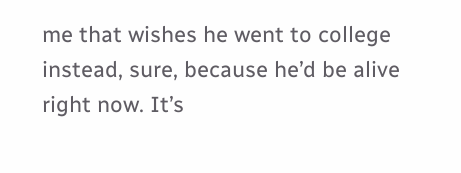me that wishes he went to college instead, sure, because he’d be alive right now. It’s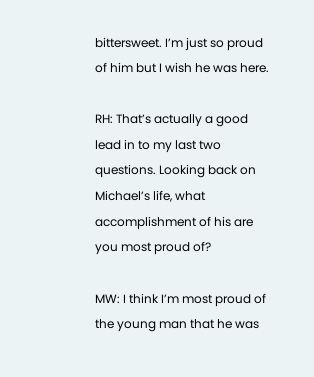bittersweet. I’m just so proud of him but I wish he was here.

RH: That’s actually a good lead in to my last two questions. Looking back on Michael’s life, what accomplishment of his are you most proud of?

MW: I think I’m most proud of the young man that he was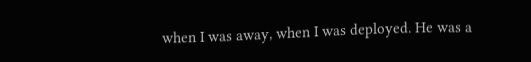when I was away, when I was deployed. He was a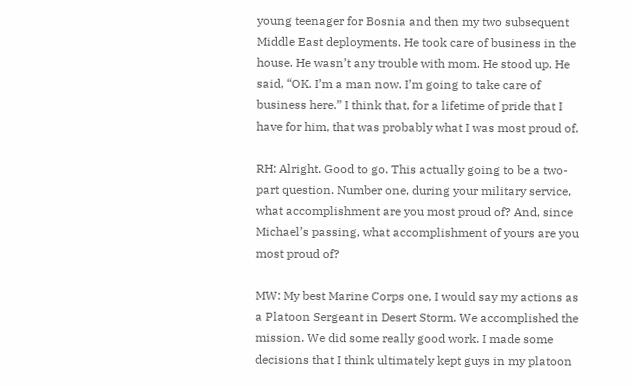young teenager for Bosnia and then my two subsequent Middle East deployments. He took care of business in the house. He wasn’t any trouble with mom. He stood up. He said, “OK. I’m a man now. I’m going to take care of business here.” I think that, for a lifetime of pride that I have for him, that was probably what I was most proud of.

RH: Alright. Good to go. This actually going to be a two-part question. Number one, during your military service, what accomplishment are you most proud of? And, since Michael’s passing, what accomplishment of yours are you most proud of?

MW: My best Marine Corps one, I would say my actions as a Platoon Sergeant in Desert Storm. We accomplished the mission. We did some really good work. I made some decisions that I think ultimately kept guys in my platoon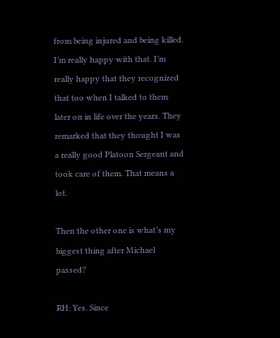from being injured and being killed. I’m really happy with that. I’m really happy that they recognized that too when I talked to them later on in life over the years. They remarked that they thought I was a really good Platoon Sergeant and took care of them. That means a lot.

Then the other one is what’s my biggest thing after Michael passed?

RH: Yes. Since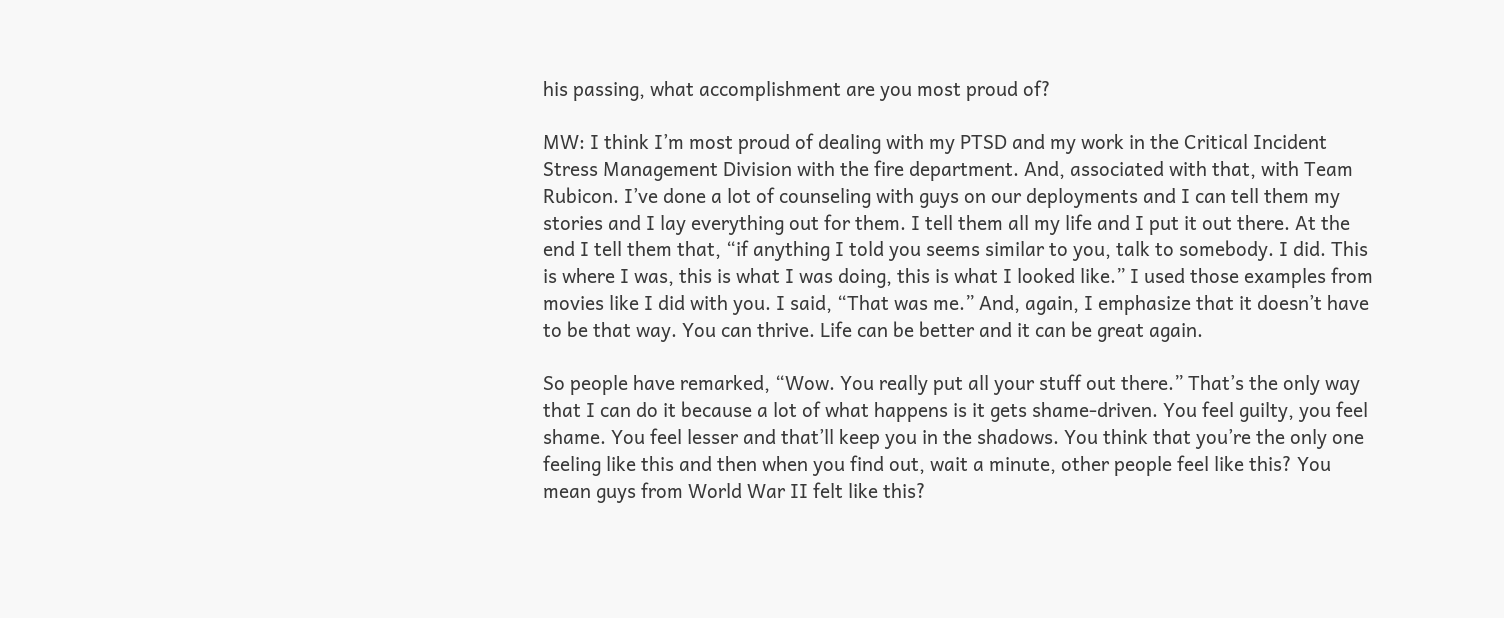his passing, what accomplishment are you most proud of?

MW: I think I’m most proud of dealing with my PTSD and my work in the Critical Incident Stress Management Division with the fire department. And, associated with that, with Team Rubicon. I’ve done a lot of counseling with guys on our deployments and I can tell them my stories and I lay everything out for them. I tell them all my life and I put it out there. At the end I tell them that, “if anything I told you seems similar to you, talk to somebody. I did. This is where I was, this is what I was doing, this is what I looked like.” I used those examples from movies like I did with you. I said, “That was me.” And, again, I emphasize that it doesn’t have to be that way. You can thrive. Life can be better and it can be great again.

So people have remarked, “Wow. You really put all your stuff out there.” That’s the only way that I can do it because a lot of what happens is it gets shame-driven. You feel guilty, you feel shame. You feel lesser and that’ll keep you in the shadows. You think that you’re the only one feeling like this and then when you find out, wait a minute, other people feel like this? You mean guys from World War II felt like this?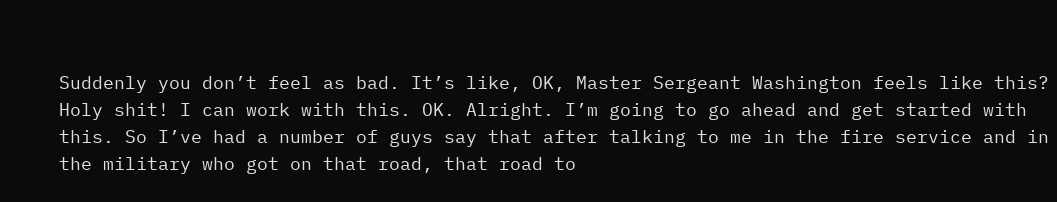Suddenly you don’t feel as bad. It’s like, OK, Master Sergeant Washington feels like this? Holy shit! I can work with this. OK. Alright. I’m going to go ahead and get started with this. So I’ve had a number of guys say that after talking to me in the fire service and in the military who got on that road, that road to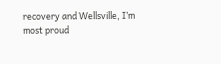recovery and Wellsville, I’m most proud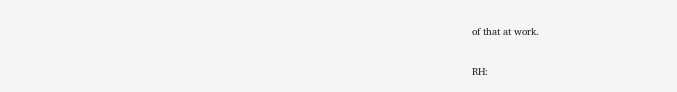of that at work.

RH: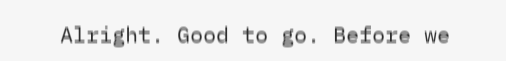Alright. Good to go. Before we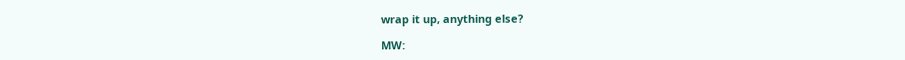wrap it up, anything else?

MW: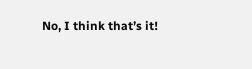No, I think that’s it!